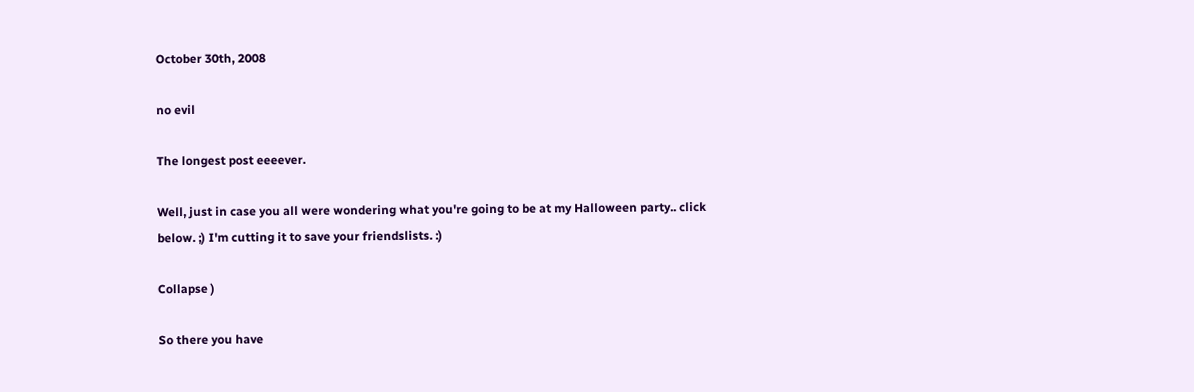October 30th, 2008

no evil

The longest post eeeever.

Well, just in case you all were wondering what you're going to be at my Halloween party.. click below. ;) I'm cutting it to save your friendslists. :)

Collapse )

So there you have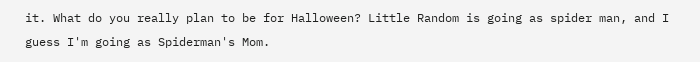it. What do you really plan to be for Halloween? Little Random is going as spider man, and I guess I'm going as Spiderman's Mom.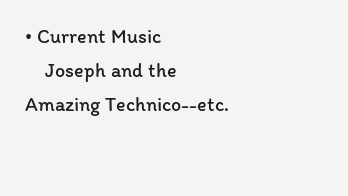• Current Music
    Joseph and the Amazing Technico--etc.